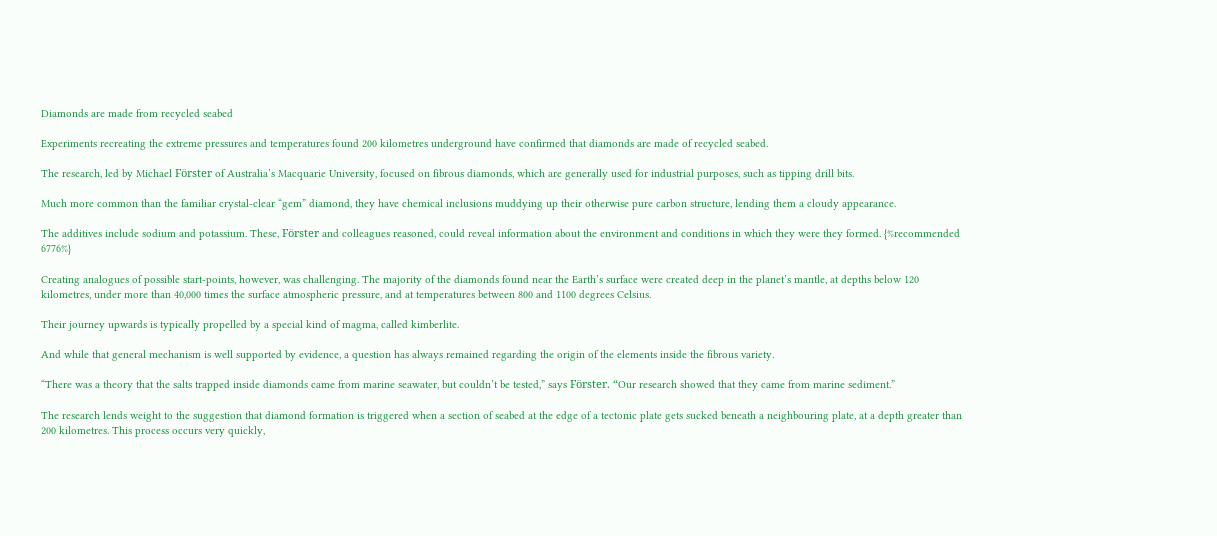Diamonds are made from recycled seabed

Experiments recreating the extreme pressures and temperatures found 200 kilometres underground have confirmed that diamonds are made of recycled seabed.

The research, led by Michael Förster of Australia’s Macquarie University, focused on fibrous diamonds, which are generally used for industrial purposes, such as tipping drill bits.

Much more common than the familiar crystal-clear “gem” diamond, they have chemical inclusions muddying up their otherwise pure carbon structure, lending them a cloudy appearance.

The additives include sodium and potassium. These, Förster and colleagues reasoned, could reveal information about the environment and conditions in which they were they formed. {%recommended 6776%}

Creating analogues of possible start-points, however, was challenging. The majority of the diamonds found near the Earth’s surface were created deep in the planet’s mantle, at depths below 120 kilometres, under more than 40,000 times the surface atmospheric pressure, and at temperatures between 800 and 1100 degrees Celsius.

Their journey upwards is typically propelled by a special kind of magma, called kimberlite.

And while that general mechanism is well supported by evidence, a question has always remained regarding the origin of the elements inside the fibrous variety.

“There was a theory that the salts trapped inside diamonds came from marine seawater, but couldn’t be tested,” says Förster. “Our research showed that they came from marine sediment.”

The research lends weight to the suggestion that diamond formation is triggered when a section of seabed at the edge of a tectonic plate gets sucked beneath a neighbouring plate, at a depth greater than 200 kilometres. This process occurs very quickly,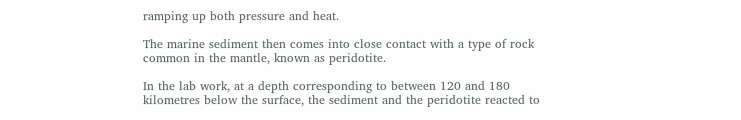ramping up both pressure and heat.

The marine sediment then comes into close contact with a type of rock common in the mantle, known as peridotite.

In the lab work, at a depth corresponding to between 120 and 180 kilometres below the surface, the sediment and the peridotite reacted to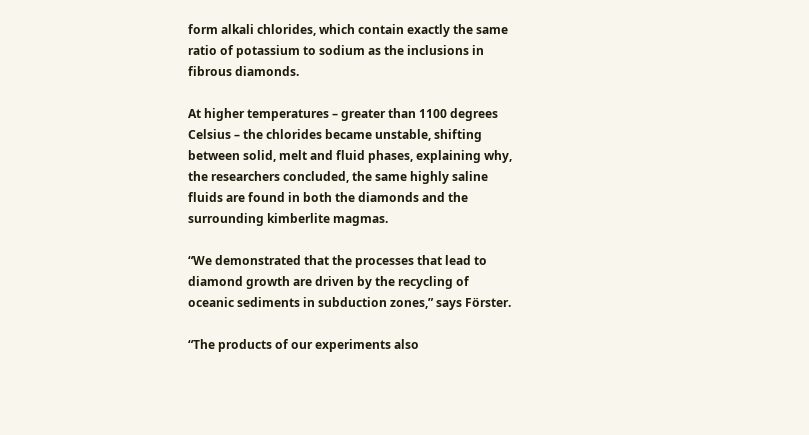form alkali chlorides, which contain exactly the same ratio of potassium to sodium as the inclusions in fibrous diamonds.

At higher temperatures – greater than 1100 degrees Celsius – the chlorides became unstable, shifting between solid, melt and fluid phases, explaining why, the researchers concluded, the same highly saline fluids are found in both the diamonds and the surrounding kimberlite magmas.

“We demonstrated that the processes that lead to diamond growth are driven by the recycling of oceanic sediments in subduction zones,” says Förster.

“The products of our experiments also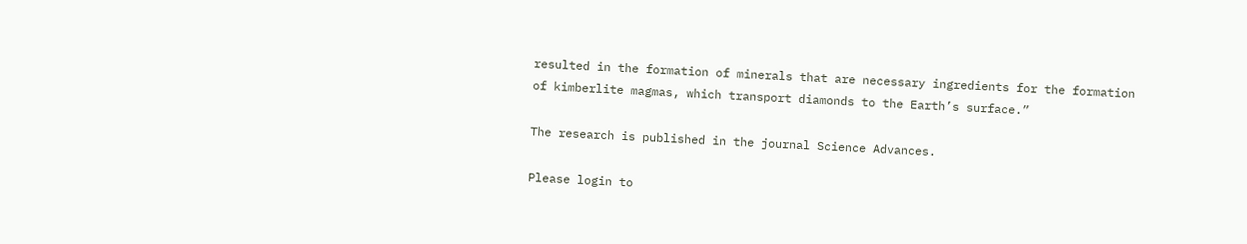resulted in the formation of minerals that are necessary ingredients for the formation of kimberlite magmas, which transport diamonds to the Earth’s surface.”

The research is published in the journal Science Advances.

Please login to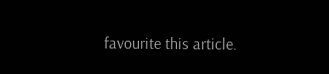favourite this article.